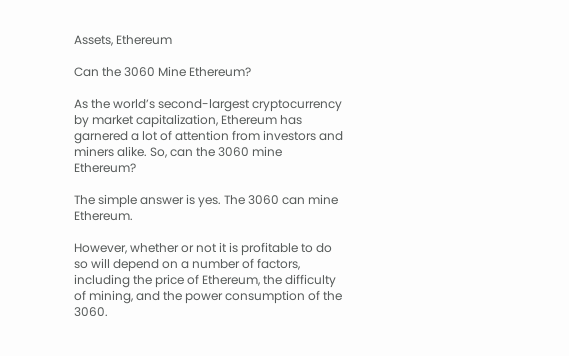Assets, Ethereum

Can the 3060 Mine Ethereum?

As the world’s second-largest cryptocurrency by market capitalization, Ethereum has garnered a lot of attention from investors and miners alike. So, can the 3060 mine Ethereum?

The simple answer is yes. The 3060 can mine Ethereum.

However, whether or not it is profitable to do so will depend on a number of factors, including the price of Ethereum, the difficulty of mining, and the power consumption of the 3060.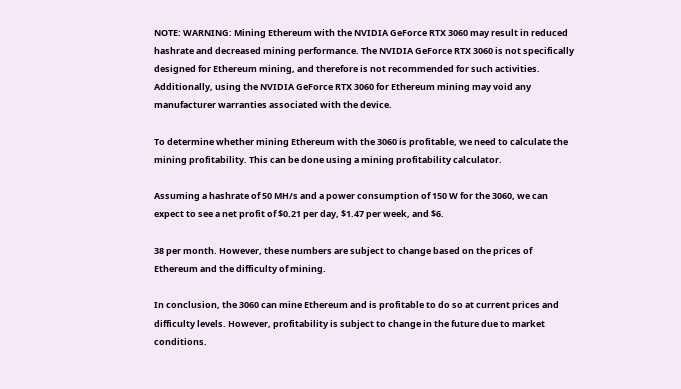NOTE: WARNING: Mining Ethereum with the NVIDIA GeForce RTX 3060 may result in reduced hashrate and decreased mining performance. The NVIDIA GeForce RTX 3060 is not specifically designed for Ethereum mining, and therefore is not recommended for such activities. Additionally, using the NVIDIA GeForce RTX 3060 for Ethereum mining may void any manufacturer warranties associated with the device.

To determine whether mining Ethereum with the 3060 is profitable, we need to calculate the mining profitability. This can be done using a mining profitability calculator.

Assuming a hashrate of 50 MH/s and a power consumption of 150 W for the 3060, we can expect to see a net profit of $0.21 per day, $1.47 per week, and $6.

38 per month. However, these numbers are subject to change based on the prices of Ethereum and the difficulty of mining.

In conclusion, the 3060 can mine Ethereum and is profitable to do so at current prices and difficulty levels. However, profitability is subject to change in the future due to market conditions.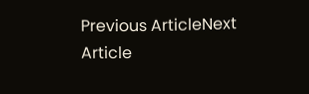Previous ArticleNext Article